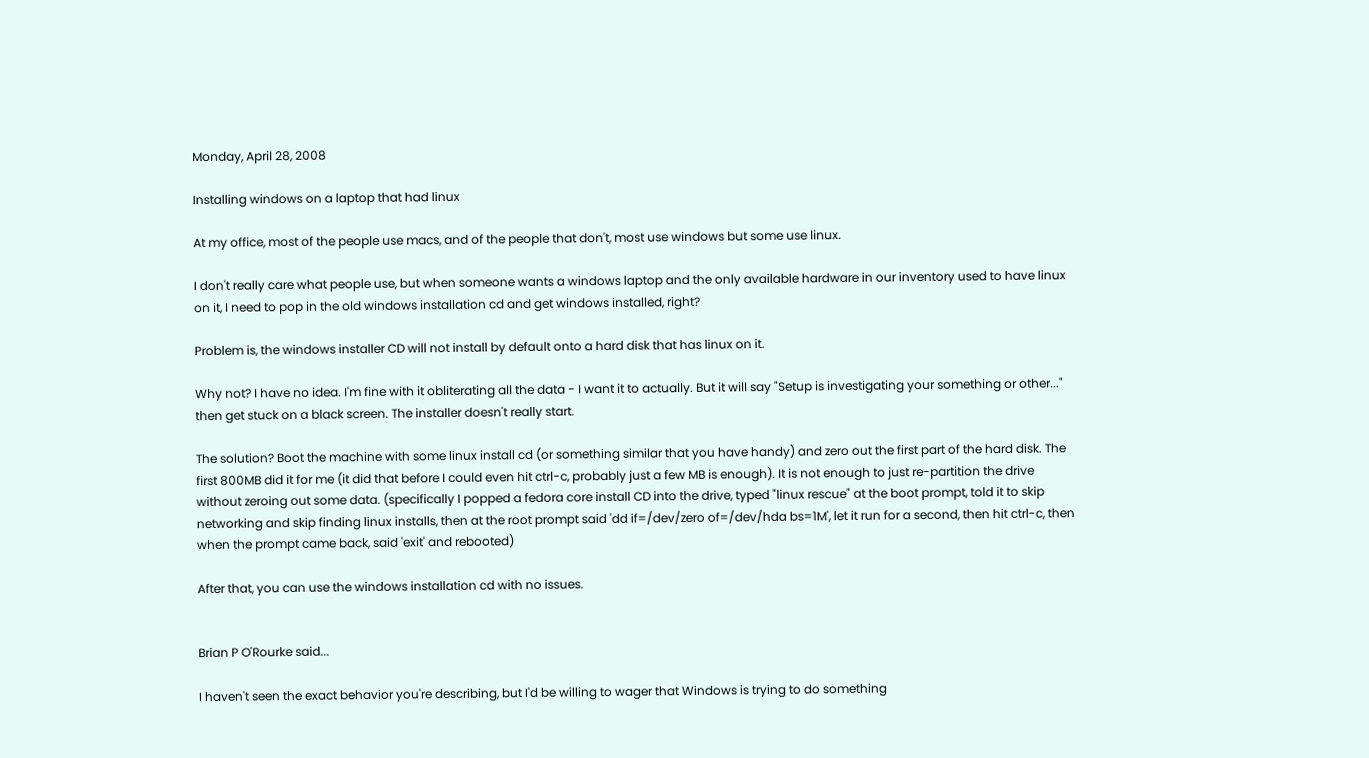Monday, April 28, 2008

Installing windows on a laptop that had linux

At my office, most of the people use macs, and of the people that don't, most use windows but some use linux.

I don't really care what people use, but when someone wants a windows laptop and the only available hardware in our inventory used to have linux on it, I need to pop in the old windows installation cd and get windows installed, right?

Problem is, the windows installer CD will not install by default onto a hard disk that has linux on it.

Why not? I have no idea. I'm fine with it obliterating all the data - I want it to actually. But it will say "Setup is investigating your something or other..." then get stuck on a black screen. The installer doesn't really start.

The solution? Boot the machine with some linux install cd (or something similar that you have handy) and zero out the first part of the hard disk. The first 800MB did it for me (it did that before I could even hit ctrl-c, probably just a few MB is enough). It is not enough to just re-partition the drive without zeroing out some data. (specifically I popped a fedora core install CD into the drive, typed "linux rescue" at the boot prompt, told it to skip networking and skip finding linux installs, then at the root prompt said 'dd if=/dev/zero of=/dev/hda bs=1M', let it run for a second, then hit ctrl-c, then when the prompt came back, said 'exit' and rebooted)

After that, you can use the windows installation cd with no issues.


Brian P O'Rourke said...

I haven't seen the exact behavior you're describing, but I'd be willing to wager that Windows is trying to do something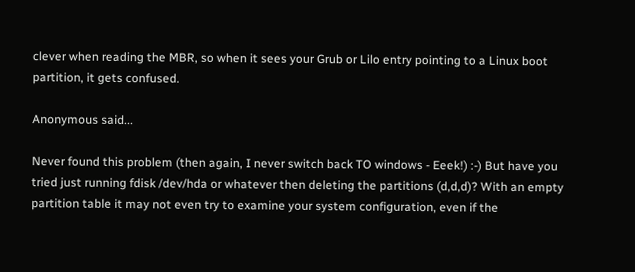clever when reading the MBR, so when it sees your Grub or Lilo entry pointing to a Linux boot partition, it gets confused.

Anonymous said...

Never found this problem (then again, I never switch back TO windows - Eeek!) :-) But have you tried just running fdisk /dev/hda or whatever then deleting the partitions (d,d,d)? With an empty partition table it may not even try to examine your system configuration, even if the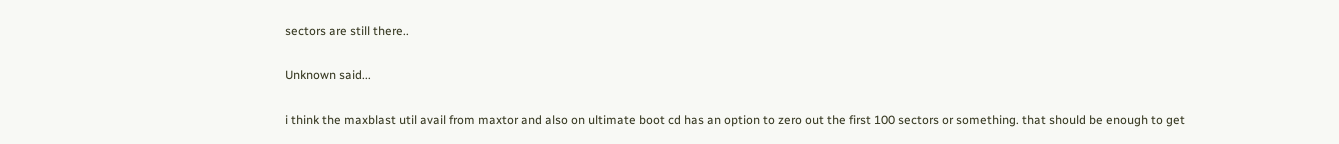sectors are still there..

Unknown said...

i think the maxblast util avail from maxtor and also on ultimate boot cd has an option to zero out the first 100 sectors or something. that should be enough to get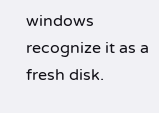windows recognize it as a fresh disk.